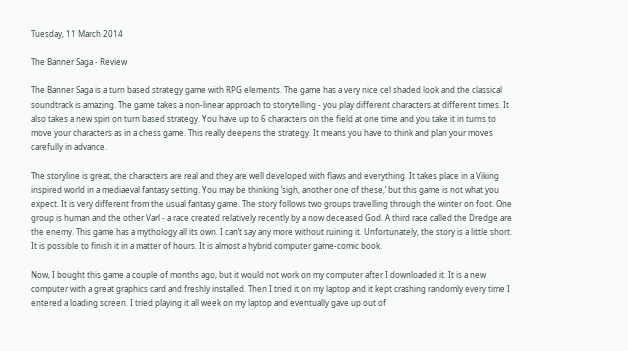Tuesday, 11 March 2014

The Banner Saga - Review

The Banner Saga is a turn based strategy game with RPG elements. The game has a very nice cel shaded look and the classical soundtrack is amazing. The game takes a non-linear approach to storytelling - you play different characters at different times. It also takes a new spin on turn based strategy. You have up to 6 characters on the field at one time and you take it in turns to move your characters as in a chess game. This really deepens the strategy. It means you have to think and plan your moves carefully in advance.

The storyline is great, the characters are real and they are well developed with flaws and everything. It takes place in a Viking inspired world in a mediaeval fantasy setting. You may be thinking ‘sigh, another one of these,’ but this game is not what you expect. It is very different from the usual fantasy game. The story follows two groups travelling through the winter on foot. One group is human and the other Varl - a race created relatively recently by a now deceased God. A third race called the Dredge are the enemy. This game has a mythology all its own. I can’t say any more without ruining it. Unfortunately, the story is a little short. It is possible to finish it in a matter of hours. It is almost a hybrid computer game-comic book.

Now, I bought this game a couple of months ago, but it would not work on my computer after I downloaded it. It is a new computer with a great graphics card and freshly installed. Then I tried it on my laptop and it kept crashing randomly every time I entered a loading screen. I tried playing it all week on my laptop and eventually gave up out of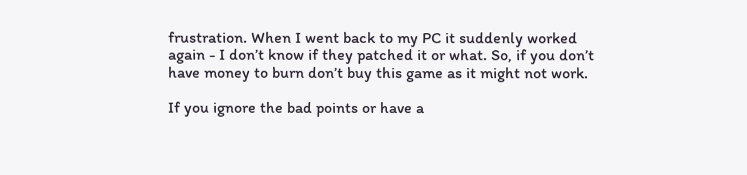frustration. When I went back to my PC it suddenly worked again - I don’t know if they patched it or what. So, if you don’t have money to burn don’t buy this game as it might not work.

If you ignore the bad points or have a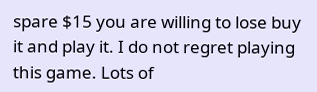spare $15 you are willing to lose buy it and play it. I do not regret playing this game. Lots of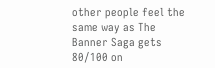other people feel the same way as The Banner Saga gets 80/100 on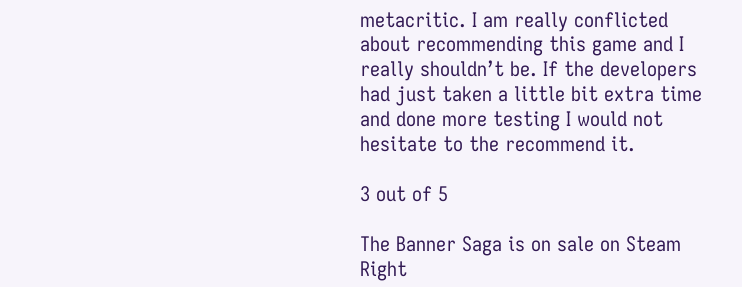metacritic. I am really conflicted about recommending this game and I really shouldn’t be. If the developers had just taken a little bit extra time and done more testing I would not hesitate to the recommend it.

3 out of 5

The Banner Saga is on sale on Steam Right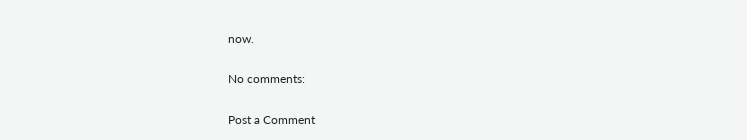now.

No comments:

Post a Comment